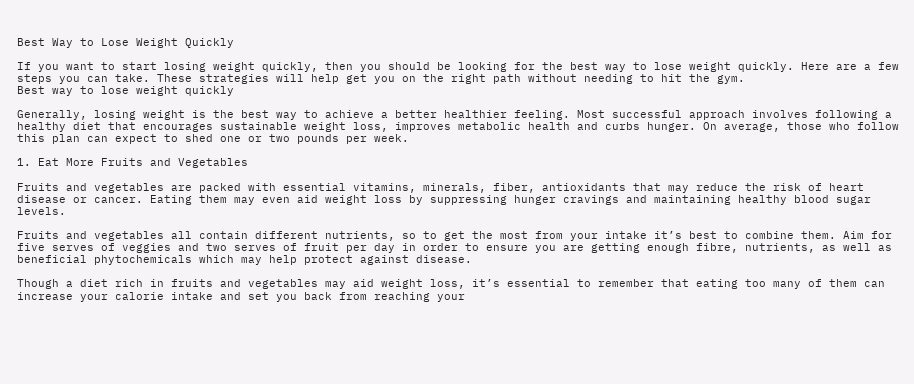Best Way to Lose Weight Quickly

If you want to start losing weight quickly, then you should be looking for the best way to lose weight quickly. Here are a few steps you can take. These strategies will help get you on the right path without needing to hit the gym.
Best way to lose weight quickly

Generally, losing weight is the best way to achieve a better healthier feeling. Most successful approach involves following a healthy diet that encourages sustainable weight loss, improves metabolic health and curbs hunger. On average, those who follow this plan can expect to shed one or two pounds per week.

1. Eat More Fruits and Vegetables

Fruits and vegetables are packed with essential vitamins, minerals, fiber, antioxidants that may reduce the risk of heart disease or cancer. Eating them may even aid weight loss by suppressing hunger cravings and maintaining healthy blood sugar levels.

Fruits and vegetables all contain different nutrients, so to get the most from your intake it’s best to combine them. Aim for five serves of veggies and two serves of fruit per day in order to ensure you are getting enough fibre, nutrients, as well as beneficial phytochemicals which may help protect against disease.

Though a diet rich in fruits and vegetables may aid weight loss, it’s essential to remember that eating too many of them can increase your calorie intake and set you back from reaching your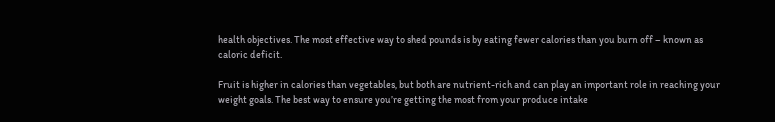health objectives. The most effective way to shed pounds is by eating fewer calories than you burn off – known as caloric deficit.

Fruit is higher in calories than vegetables, but both are nutrient-rich and can play an important role in reaching your weight goals. The best way to ensure you’re getting the most from your produce intake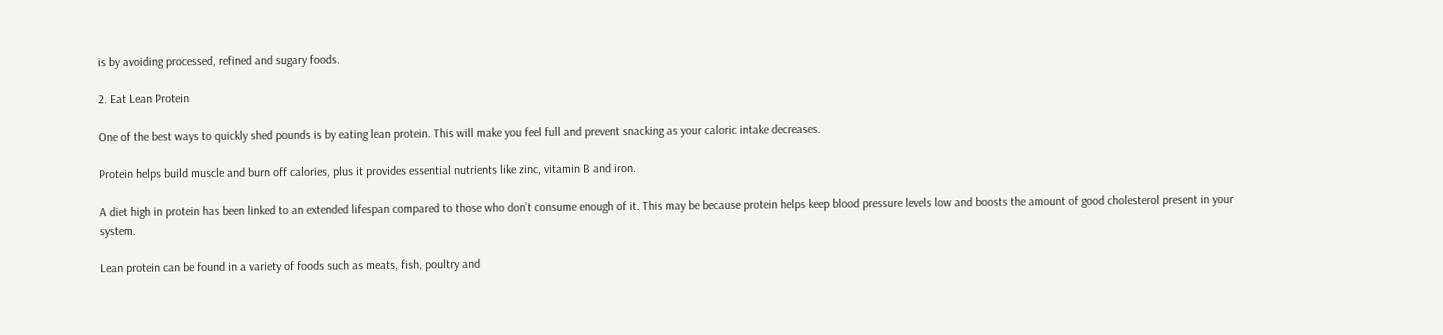is by avoiding processed, refined and sugary foods.

2. Eat Lean Protein

One of the best ways to quickly shed pounds is by eating lean protein. This will make you feel full and prevent snacking as your caloric intake decreases.

Protein helps build muscle and burn off calories, plus it provides essential nutrients like zinc, vitamin B and iron.

A diet high in protein has been linked to an extended lifespan compared to those who don’t consume enough of it. This may be because protein helps keep blood pressure levels low and boosts the amount of good cholesterol present in your system.

Lean protein can be found in a variety of foods such as meats, fish, poultry and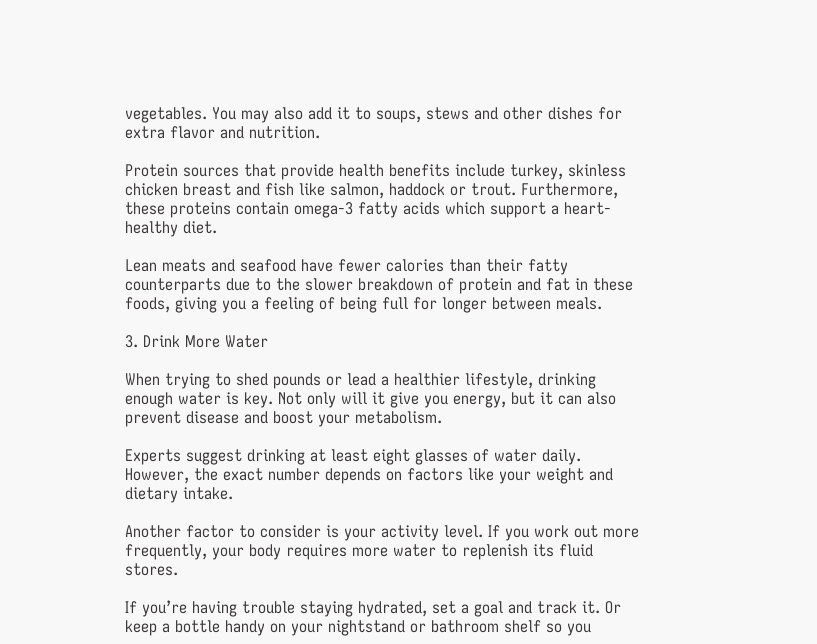vegetables. You may also add it to soups, stews and other dishes for extra flavor and nutrition.

Protein sources that provide health benefits include turkey, skinless chicken breast and fish like salmon, haddock or trout. Furthermore, these proteins contain omega-3 fatty acids which support a heart-healthy diet.

Lean meats and seafood have fewer calories than their fatty counterparts due to the slower breakdown of protein and fat in these foods, giving you a feeling of being full for longer between meals.

3. Drink More Water

When trying to shed pounds or lead a healthier lifestyle, drinking enough water is key. Not only will it give you energy, but it can also prevent disease and boost your metabolism.

Experts suggest drinking at least eight glasses of water daily. However, the exact number depends on factors like your weight and dietary intake.

Another factor to consider is your activity level. If you work out more frequently, your body requires more water to replenish its fluid stores.

If you’re having trouble staying hydrated, set a goal and track it. Or keep a bottle handy on your nightstand or bathroom shelf so you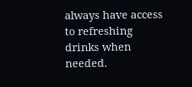always have access to refreshing drinks when needed.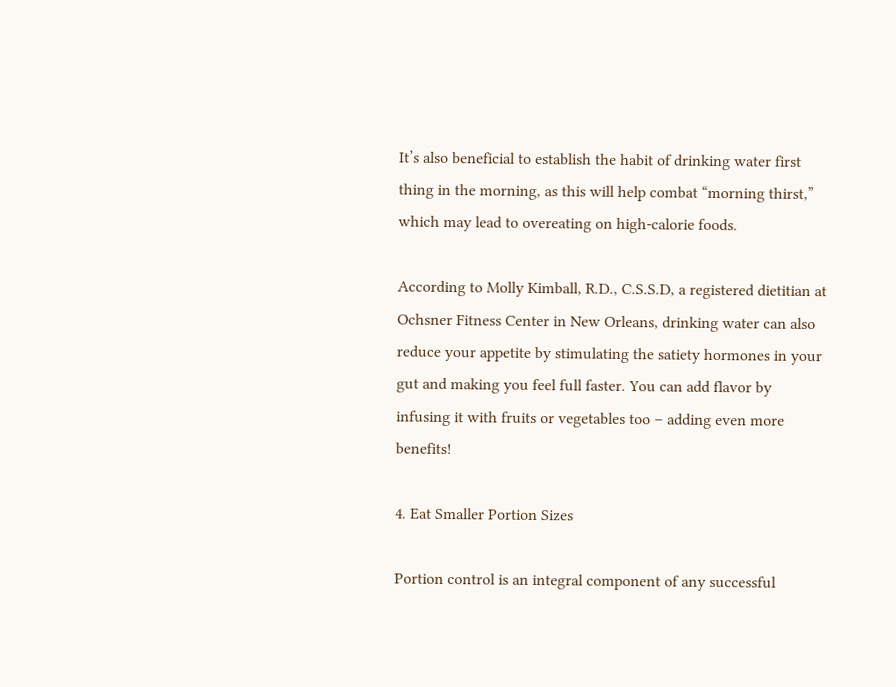It’s also beneficial to establish the habit of drinking water first thing in the morning, as this will help combat “morning thirst,” which may lead to overeating on high-calorie foods.

According to Molly Kimball, R.D., C.S.S.D, a registered dietitian at Ochsner Fitness Center in New Orleans, drinking water can also reduce your appetite by stimulating the satiety hormones in your gut and making you feel full faster. You can add flavor by infusing it with fruits or vegetables too – adding even more benefits!

4. Eat Smaller Portion Sizes

Portion control is an integral component of any successful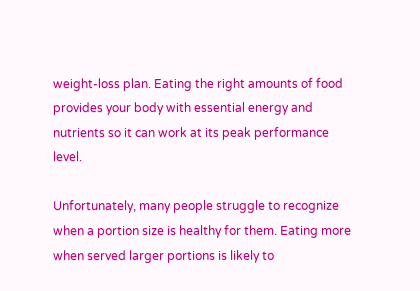weight-loss plan. Eating the right amounts of food provides your body with essential energy and nutrients so it can work at its peak performance level.

Unfortunately, many people struggle to recognize when a portion size is healthy for them. Eating more when served larger portions is likely to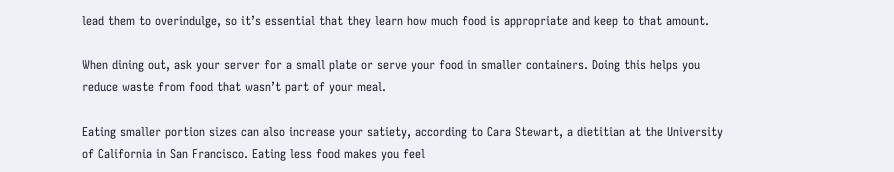lead them to overindulge, so it’s essential that they learn how much food is appropriate and keep to that amount.

When dining out, ask your server for a small plate or serve your food in smaller containers. Doing this helps you reduce waste from food that wasn’t part of your meal.

Eating smaller portion sizes can also increase your satiety, according to Cara Stewart, a dietitian at the University of California in San Francisco. Eating less food makes you feel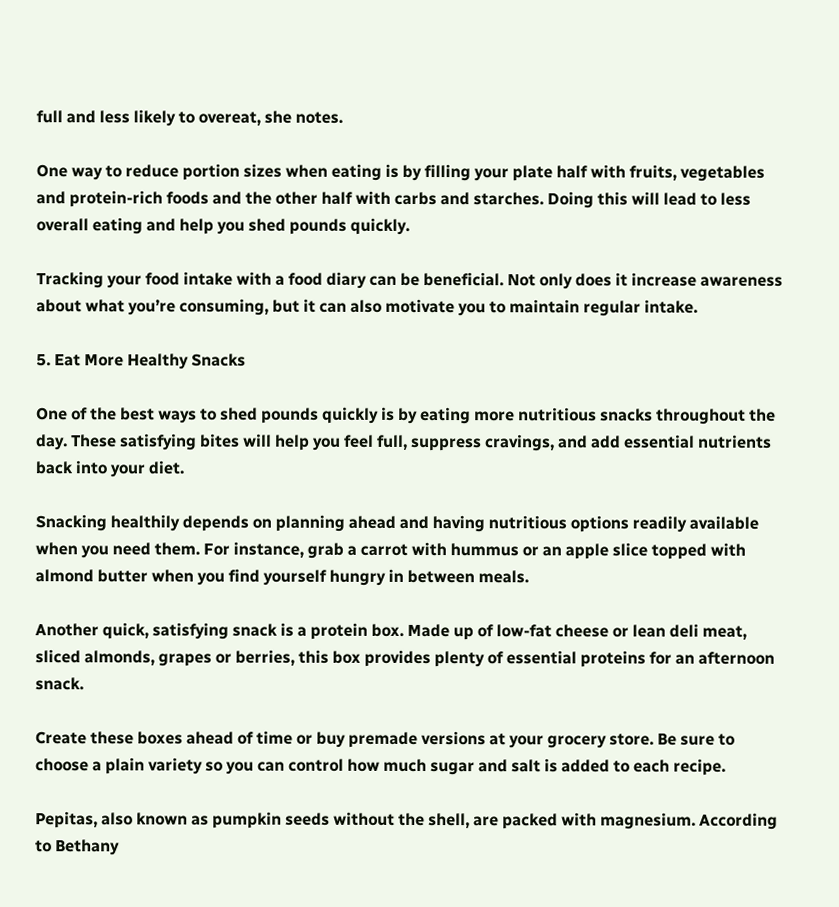full and less likely to overeat, she notes.

One way to reduce portion sizes when eating is by filling your plate half with fruits, vegetables and protein-rich foods and the other half with carbs and starches. Doing this will lead to less overall eating and help you shed pounds quickly.

Tracking your food intake with a food diary can be beneficial. Not only does it increase awareness about what you’re consuming, but it can also motivate you to maintain regular intake.

5. Eat More Healthy Snacks

One of the best ways to shed pounds quickly is by eating more nutritious snacks throughout the day. These satisfying bites will help you feel full, suppress cravings, and add essential nutrients back into your diet.

Snacking healthily depends on planning ahead and having nutritious options readily available when you need them. For instance, grab a carrot with hummus or an apple slice topped with almond butter when you find yourself hungry in between meals.

Another quick, satisfying snack is a protein box. Made up of low-fat cheese or lean deli meat, sliced almonds, grapes or berries, this box provides plenty of essential proteins for an afternoon snack.

Create these boxes ahead of time or buy premade versions at your grocery store. Be sure to choose a plain variety so you can control how much sugar and salt is added to each recipe.

Pepitas, also known as pumpkin seeds without the shell, are packed with magnesium. According to Bethany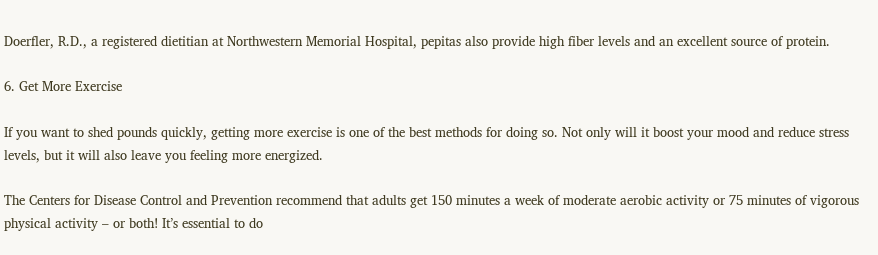Doerfler, R.D., a registered dietitian at Northwestern Memorial Hospital, pepitas also provide high fiber levels and an excellent source of protein.

6. Get More Exercise

If you want to shed pounds quickly, getting more exercise is one of the best methods for doing so. Not only will it boost your mood and reduce stress levels, but it will also leave you feeling more energized.

The Centers for Disease Control and Prevention recommend that adults get 150 minutes a week of moderate aerobic activity or 75 minutes of vigorous physical activity – or both! It’s essential to do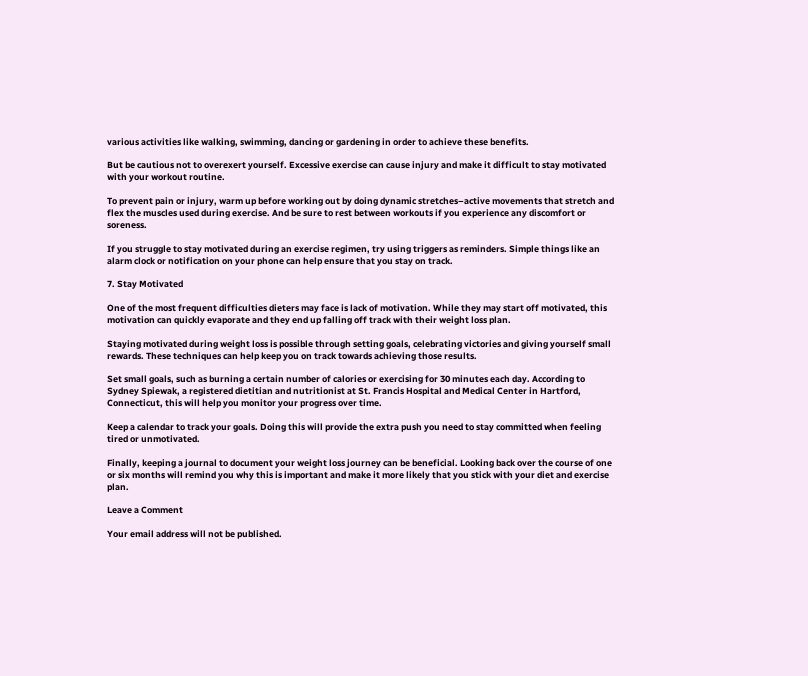various activities like walking, swimming, dancing or gardening in order to achieve these benefits.

But be cautious not to overexert yourself. Excessive exercise can cause injury and make it difficult to stay motivated with your workout routine.

To prevent pain or injury, warm up before working out by doing dynamic stretches–active movements that stretch and flex the muscles used during exercise. And be sure to rest between workouts if you experience any discomfort or soreness.

If you struggle to stay motivated during an exercise regimen, try using triggers as reminders. Simple things like an alarm clock or notification on your phone can help ensure that you stay on track.

7. Stay Motivated

One of the most frequent difficulties dieters may face is lack of motivation. While they may start off motivated, this motivation can quickly evaporate and they end up falling off track with their weight loss plan.

Staying motivated during weight loss is possible through setting goals, celebrating victories and giving yourself small rewards. These techniques can help keep you on track towards achieving those results.

Set small goals, such as burning a certain number of calories or exercising for 30 minutes each day. According to Sydney Spiewak, a registered dietitian and nutritionist at St. Francis Hospital and Medical Center in Hartford, Connecticut, this will help you monitor your progress over time.

Keep a calendar to track your goals. Doing this will provide the extra push you need to stay committed when feeling tired or unmotivated.

Finally, keeping a journal to document your weight loss journey can be beneficial. Looking back over the course of one or six months will remind you why this is important and make it more likely that you stick with your diet and exercise plan.

Leave a Comment

Your email address will not be published.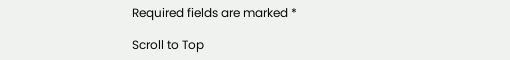Required fields are marked *

Scroll to Top